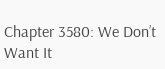Chapter 3580: We Don’t Want It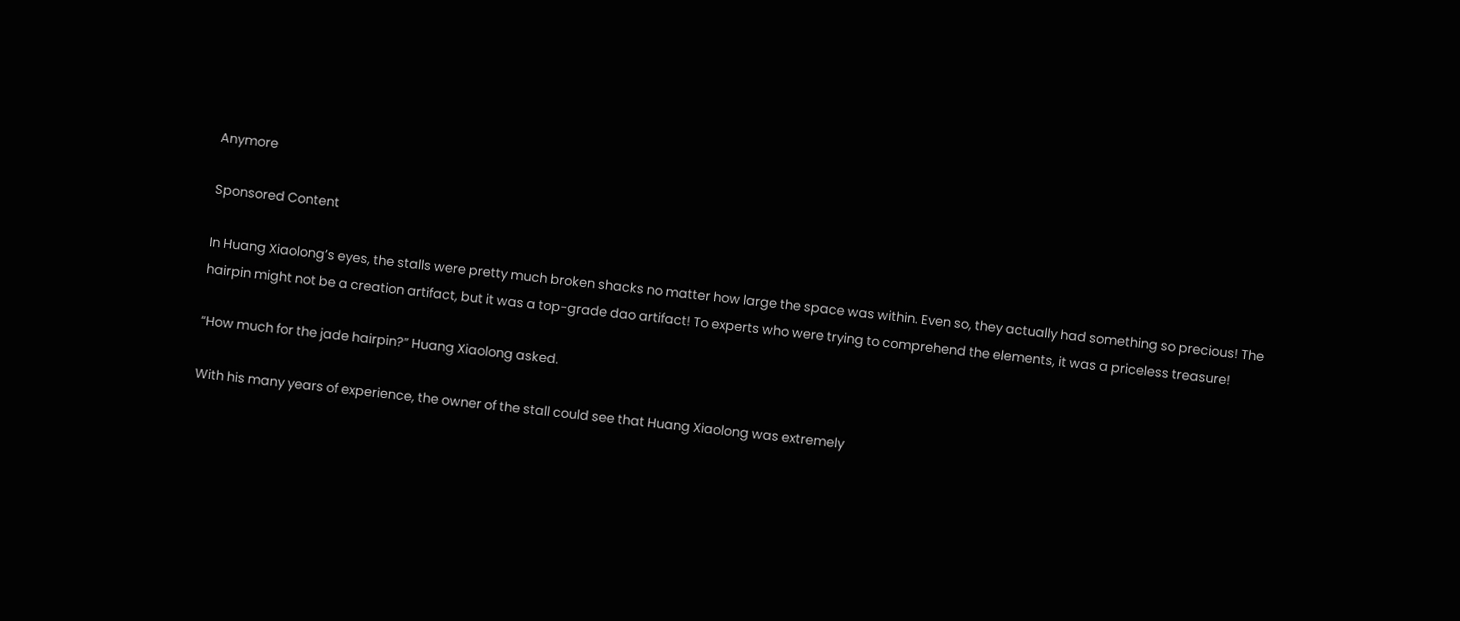Anymore

Sponsored Content

In Huang Xiaolong’s eyes, the stalls were pretty much broken shacks no matter how large the space was within. Even so, they actually had something so precious! The hairpin might not be a creation artifact, but it was a top-grade dao artifact! To experts who were trying to comprehend the elements, it was a priceless treasure!

“How much for the jade hairpin?” Huang Xiaolong asked.

With his many years of experience, the owner of the stall could see that Huang Xiaolong was extremely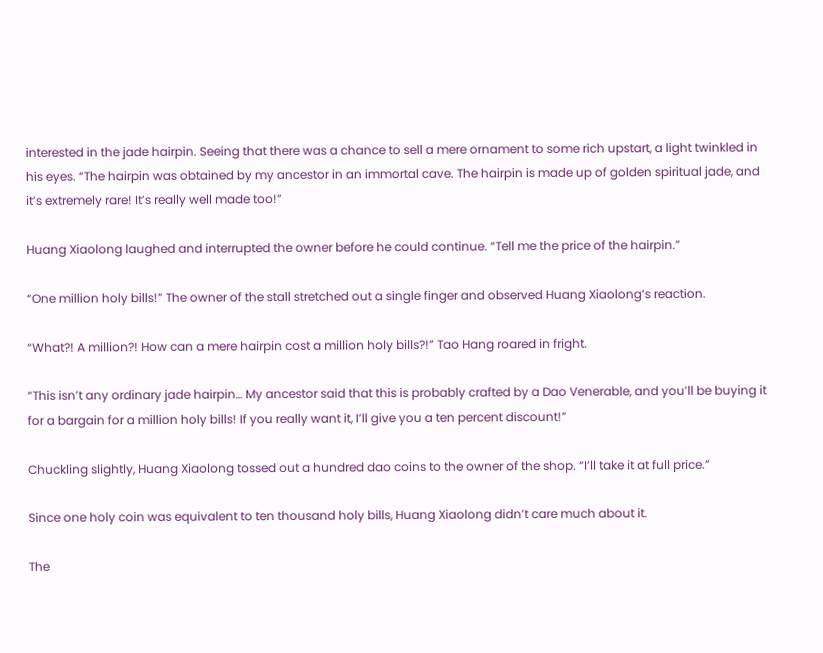interested in the jade hairpin. Seeing that there was a chance to sell a mere ornament to some rich upstart, a light twinkled in his eyes. “The hairpin was obtained by my ancestor in an immortal cave. The hairpin is made up of golden spiritual jade, and it’s extremely rare! It’s really well made too!”

Huang Xiaolong laughed and interrupted the owner before he could continue. “Tell me the price of the hairpin.”

“One million holy bills!” The owner of the stall stretched out a single finger and observed Huang Xiaolong’s reaction.

“What?! A million?! How can a mere hairpin cost a million holy bills?!” Tao Hang roared in fright.

“This isn’t any ordinary jade hairpin… My ancestor said that this is probably crafted by a Dao Venerable, and you’ll be buying it for a bargain for a million holy bills! If you really want it, I’ll give you a ten percent discount!”

Chuckling slightly, Huang Xiaolong tossed out a hundred dao coins to the owner of the shop. “I’ll take it at full price.”

Since one holy coin was equivalent to ten thousand holy bills, Huang Xiaolong didn’t care much about it.

The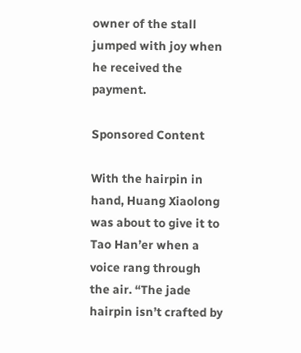owner of the stall jumped with joy when he received the payment.

Sponsored Content

With the hairpin in hand, Huang Xiaolong was about to give it to Tao Han’er when a voice rang through the air. “The jade hairpin isn’t crafted by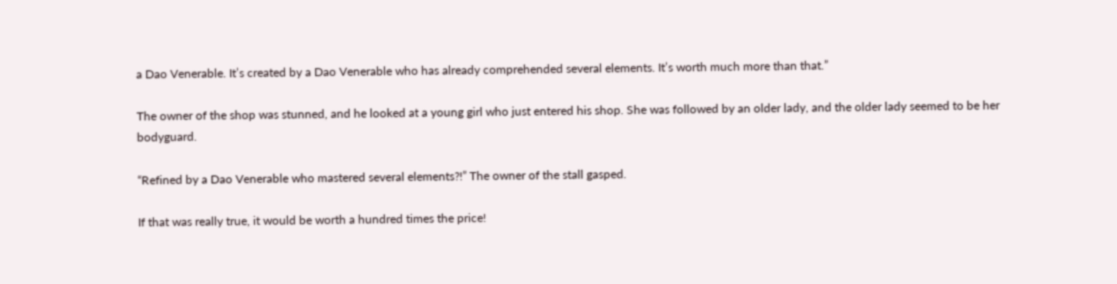a Dao Venerable. It’s created by a Dao Venerable who has already comprehended several elements. It’s worth much more than that.”

The owner of the shop was stunned, and he looked at a young girl who just entered his shop. She was followed by an older lady, and the older lady seemed to be her bodyguard.

“Refined by a Dao Venerable who mastered several elements?!” The owner of the stall gasped.

If that was really true, it would be worth a hundred times the price!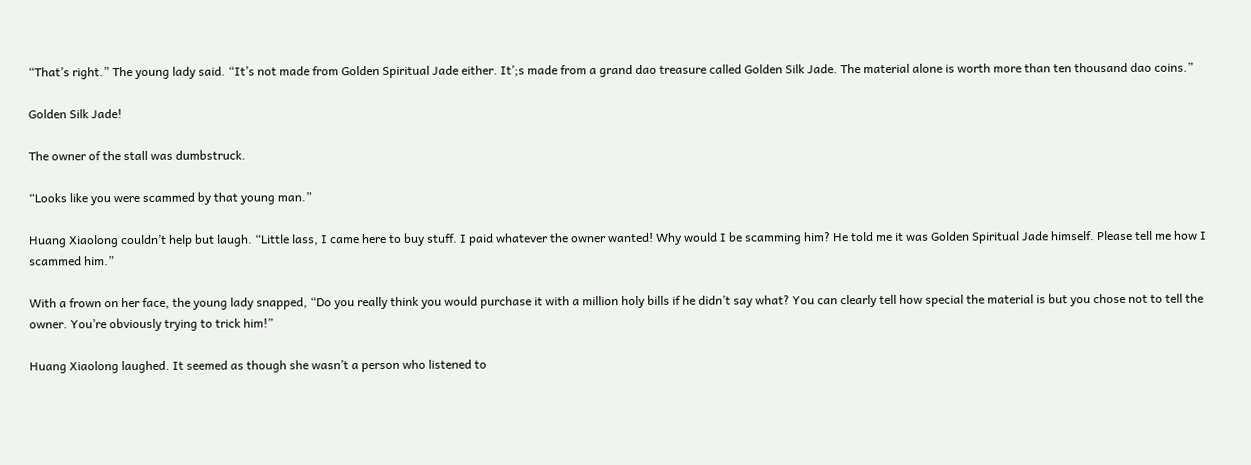“That’s right.” The young lady said. “It’s not made from Golden Spiritual Jade either. It’;s made from a grand dao treasure called Golden Silk Jade. The material alone is worth more than ten thousand dao coins.”

Golden Silk Jade!

The owner of the stall was dumbstruck.

“Looks like you were scammed by that young man.”

Huang Xiaolong couldn’t help but laugh. “Little lass, I came here to buy stuff. I paid whatever the owner wanted! Why would I be scamming him? He told me it was Golden Spiritual Jade himself. Please tell me how I scammed him.”

With a frown on her face, the young lady snapped, “Do you really think you would purchase it with a million holy bills if he didn’t say what? You can clearly tell how special the material is but you chose not to tell the owner. You’re obviously trying to trick him!”

Huang Xiaolong laughed. It seemed as though she wasn’t a person who listened to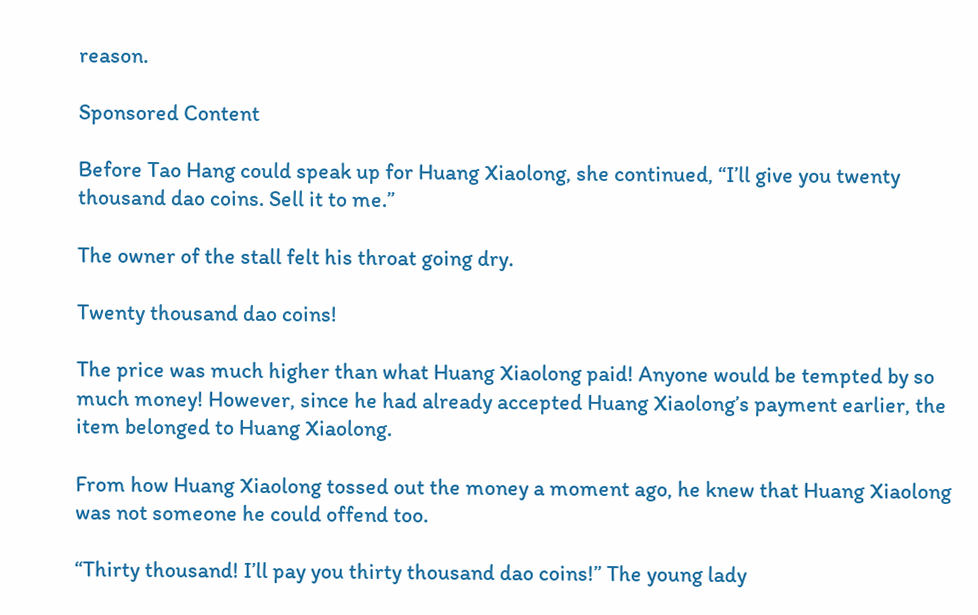reason.

Sponsored Content

Before Tao Hang could speak up for Huang Xiaolong, she continued, “I’ll give you twenty thousand dao coins. Sell it to me.”

The owner of the stall felt his throat going dry.

Twenty thousand dao coins!

The price was much higher than what Huang Xiaolong paid! Anyone would be tempted by so much money! However, since he had already accepted Huang Xiaolong’s payment earlier, the item belonged to Huang Xiaolong.

From how Huang Xiaolong tossed out the money a moment ago, he knew that Huang Xiaolong was not someone he could offend too.

“Thirty thousand! I’ll pay you thirty thousand dao coins!” The young lady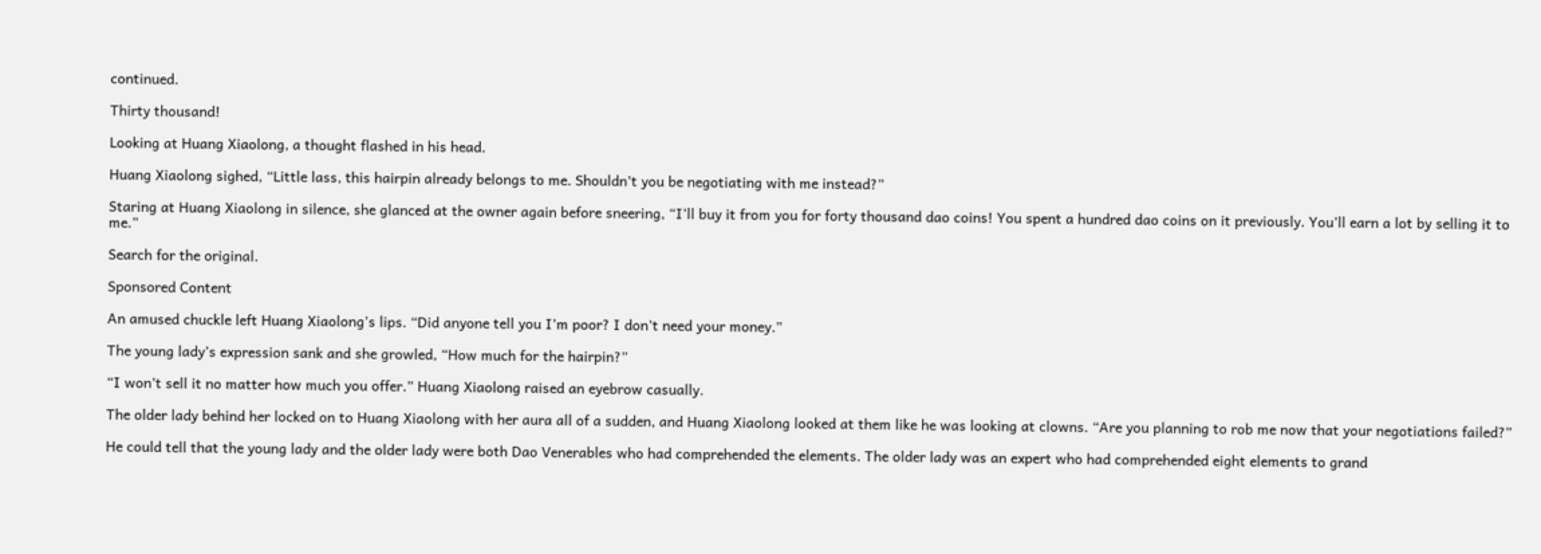continued.

Thirty thousand!

Looking at Huang Xiaolong, a thought flashed in his head.

Huang Xiaolong sighed, “Little lass, this hairpin already belongs to me. Shouldn’t you be negotiating with me instead?”

Staring at Huang Xiaolong in silence, she glanced at the owner again before sneering, “I’ll buy it from you for forty thousand dao coins! You spent a hundred dao coins on it previously. You’ll earn a lot by selling it to me.”

Search for the original.

Sponsored Content

An amused chuckle left Huang Xiaolong’s lips. “Did anyone tell you I’m poor? I don’t need your money.”

The young lady’s expression sank and she growled, “How much for the hairpin?”

“I won’t sell it no matter how much you offer.” Huang Xiaolong raised an eyebrow casually.

The older lady behind her locked on to Huang Xiaolong with her aura all of a sudden, and Huang Xiaolong looked at them like he was looking at clowns. “Are you planning to rob me now that your negotiations failed?”

He could tell that the young lady and the older lady were both Dao Venerables who had comprehended the elements. The older lady was an expert who had comprehended eight elements to grand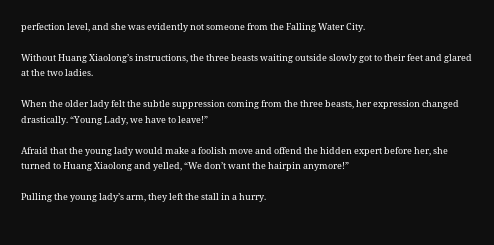perfection level, and she was evidently not someone from the Falling Water City.

Without Huang Xiaolong’s instructions, the three beasts waiting outside slowly got to their feet and glared at the two ladies.

When the older lady felt the subtle suppression coming from the three beasts, her expression changed drastically. “Young Lady, we have to leave!”

Afraid that the young lady would make a foolish move and offend the hidden expert before her, she turned to Huang Xiaolong and yelled, “We don’t want the hairpin anymore!”

Pulling the young lady’s arm, they left the stall in a hurry.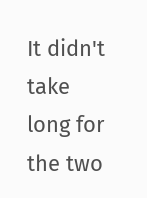It didn't take long for the two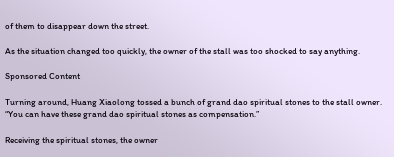of them to disappear down the street.

As the situation changed too quickly, the owner of the stall was too shocked to say anything.

Sponsored Content

Turning around, Huang Xiaolong tossed a bunch of grand dao spiritual stones to the stall owner. “You can have these grand dao spiritual stones as compensation.”

Receiving the spiritual stones, the owner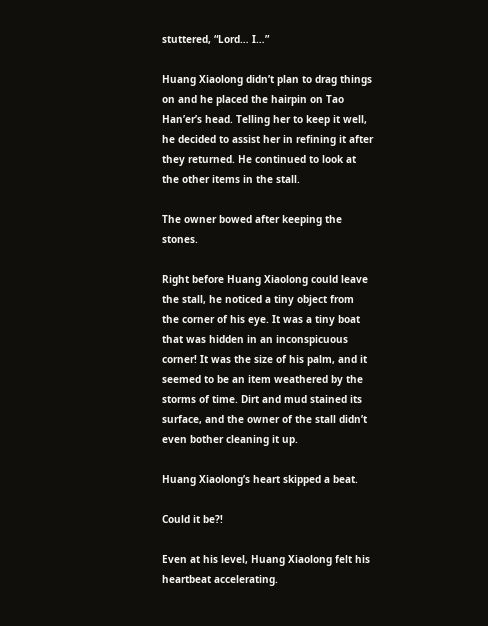stuttered, “Lord… I…”

Huang Xiaolong didn’t plan to drag things on and he placed the hairpin on Tao Han’er’s head. Telling her to keep it well, he decided to assist her in refining it after they returned. He continued to look at the other items in the stall.

The owner bowed after keeping the stones.

Right before Huang Xiaolong could leave the stall, he noticed a tiny object from the corner of his eye. It was a tiny boat that was hidden in an inconspicuous corner! It was the size of his palm, and it seemed to be an item weathered by the storms of time. Dirt and mud stained its surface, and the owner of the stall didn’t even bother cleaning it up.

Huang Xiaolong’s heart skipped a beat.

Could it be?!

Even at his level, Huang Xiaolong felt his heartbeat accelerating.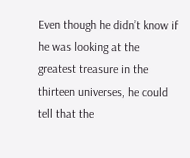Even though he didn’t know if he was looking at the greatest treasure in the thirteen universes, he could tell that the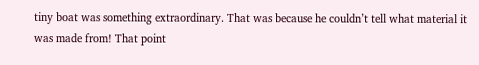tiny boat was something extraordinary. That was because he couldn’t tell what material it was made from! That point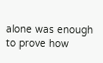alone was enough to prove how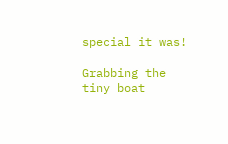special it was!

Grabbing the tiny boat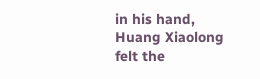in his hand, Huang Xiaolong felt the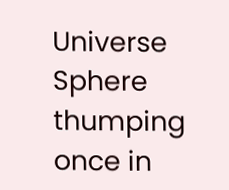Universe Sphere thumping once in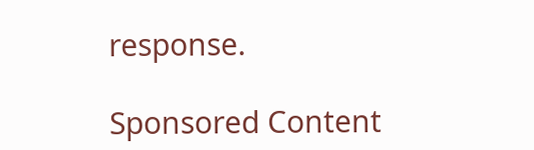response.

Sponsored Content